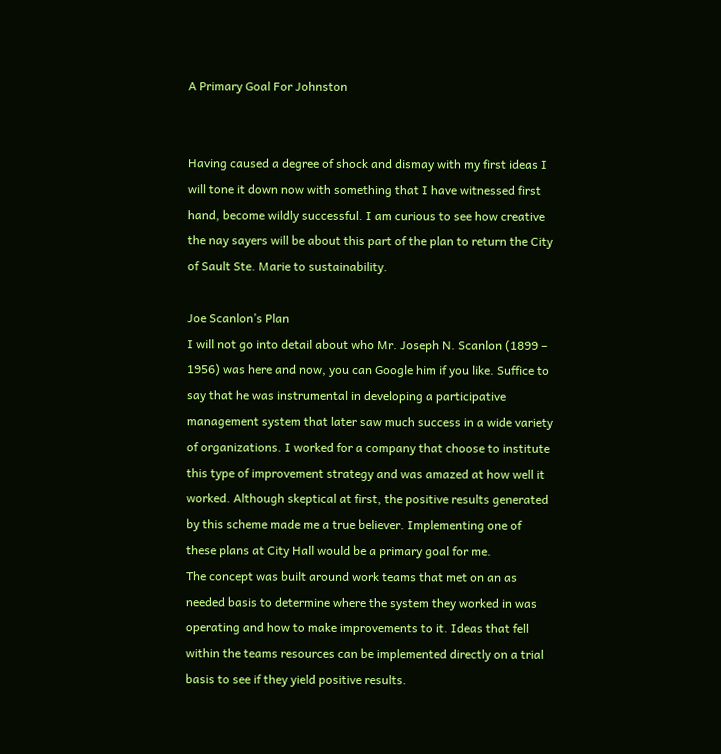A Primary Goal For Johnston


Having caused a degree of shock and dismay with my first ideas I will tone it down now with something that I have witnessed first hand, become wildly successful. I am curious to see how creative the nay sayers will be about this part of the plan to return the City of Sault Ste. Marie to sustainability.

Joe Scanlon’s Plan
I will not go into detail about who Mr. Joseph N. Scanlon (1899 – 1956) was here and now, you can Google him if you like. Suffice to say that he was instrumental in developing a participative management system that later saw much success in a wide variety of organizations. I worked for a company that choose to institute this type of improvement strategy and was amazed at how well it worked. Although skeptical at first, the positive results generated by this scheme made me a true believer. Implementing one of these plans at City Hall would be a primary goal for me.
The concept was built around work teams that met on an as needed basis to determine where the system they worked in was operating and how to make improvements to it. Ideas that fell within the teams resources can be implemented directly on a trial basis to see if they yield positive results.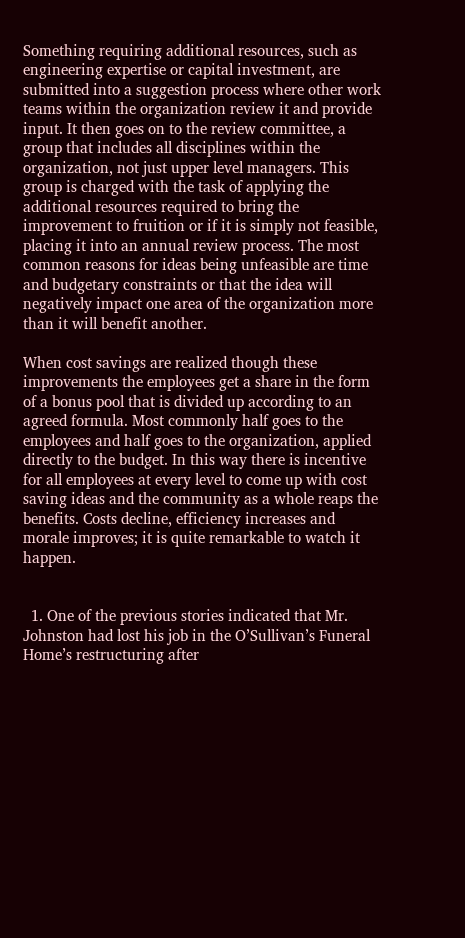Something requiring additional resources, such as engineering expertise or capital investment, are submitted into a suggestion process where other work teams within the organization review it and provide input. It then goes on to the review committee, a group that includes all disciplines within the organization, not just upper level managers. This group is charged with the task of applying the additional resources required to bring the improvement to fruition or if it is simply not feasible, placing it into an annual review process. The most common reasons for ideas being unfeasible are time and budgetary constraints or that the idea will negatively impact one area of the organization more than it will benefit another.

When cost savings are realized though these improvements the employees get a share in the form of a bonus pool that is divided up according to an agreed formula. Most commonly half goes to the employees and half goes to the organization, applied directly to the budget. In this way there is incentive for all employees at every level to come up with cost saving ideas and the community as a whole reaps the benefits. Costs decline, efficiency increases and morale improves; it is quite remarkable to watch it happen.


  1. One of the previous stories indicated that Mr. Johnston had lost his job in the O’Sullivan’s Funeral Home’s restructuring after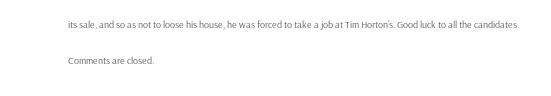its sale, and so as not to loose his house, he was forced to take a job at Tim Horton’s. Good luck to all the candidates.

Comments are closed.